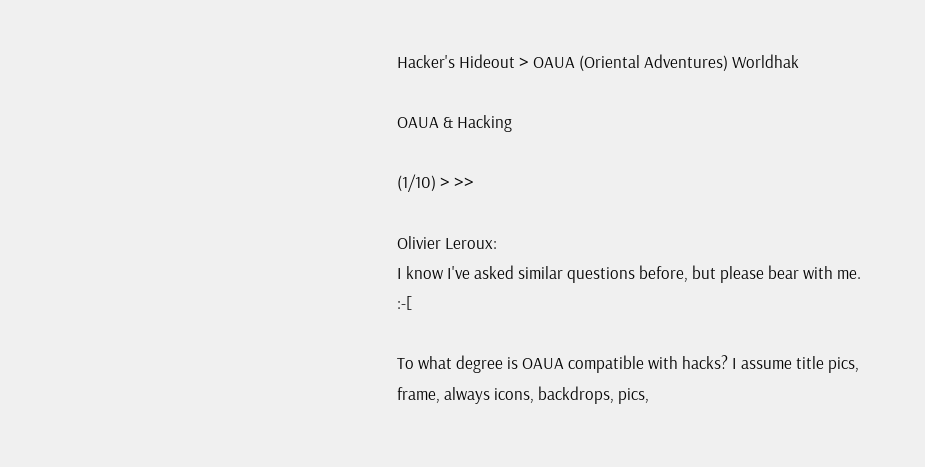Hacker's Hideout > OAUA (Oriental Adventures) Worldhak

OAUA & Hacking

(1/10) > >>

Olivier Leroux:
I know I've asked similar questions before, but please bear with me.   :-[

To what degree is OAUA compatible with hacks? I assume title pics, frame, always icons, backdrops, pics,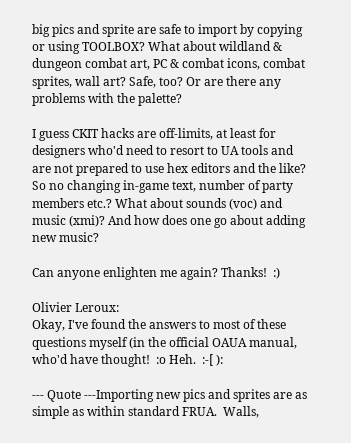big pics and sprite are safe to import by copying or using TOOLBOX? What about wildland & dungeon combat art, PC & combat icons, combat sprites, wall art? Safe, too? Or are there any problems with the palette?

I guess CKIT hacks are off-limits, at least for designers who'd need to resort to UA tools and are not prepared to use hex editors and the like? So no changing in-game text, number of party members etc.? What about sounds (voc) and music (xmi)? And how does one go about adding new music?

Can anyone enlighten me again? Thanks!  :)

Olivier Leroux:
Okay, I've found the answers to most of these questions myself (in the official OAUA manual, who'd have thought!  :o Heh.  :-[ ):

--- Quote ---Importing new pics and sprites are as simple as within standard FRUA.  Walls,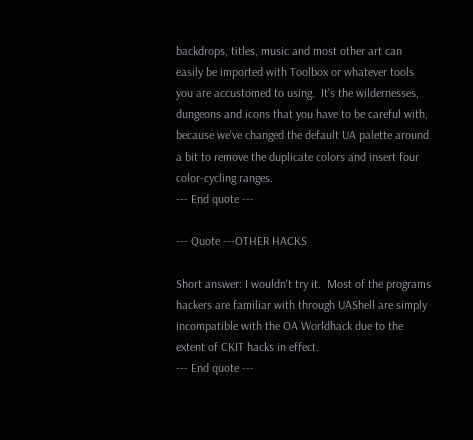backdrops, titles, music and most other art can easily be imported with Toolbox or whatever tools you are accustomed to using.  It's the wildernesses, dungeons and icons that you have to be careful with, because we've changed the default UA palette around a bit to remove the duplicate colors and insert four color-cycling ranges.
--- End quote ---

--- Quote ---OTHER HACKS

Short answer: I wouldn't try it.  Most of the programs hackers are familiar with through UAShell are simply incompatible with the OA Worldhack due to the extent of CKIT hacks in effect.
--- End quote ---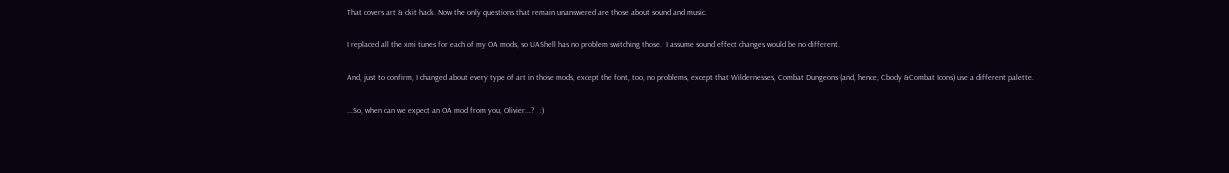That covers art & ckit hack. Now the only questions that remain unanswered are those about sound and music.

I replaced all the xmi tunes for each of my OA mods, so UAShell has no problem switching those.  I assume sound effect changes would be no different.

And, just to confirm, I changed about every type of art in those mods, except the font, too, no problems, except that Wildernesses, Combat Dungeons (and, hence, Cbody &Combat Icons) use a different palette.

...So, when can we expect an OA mod from you, Olivier...?   :)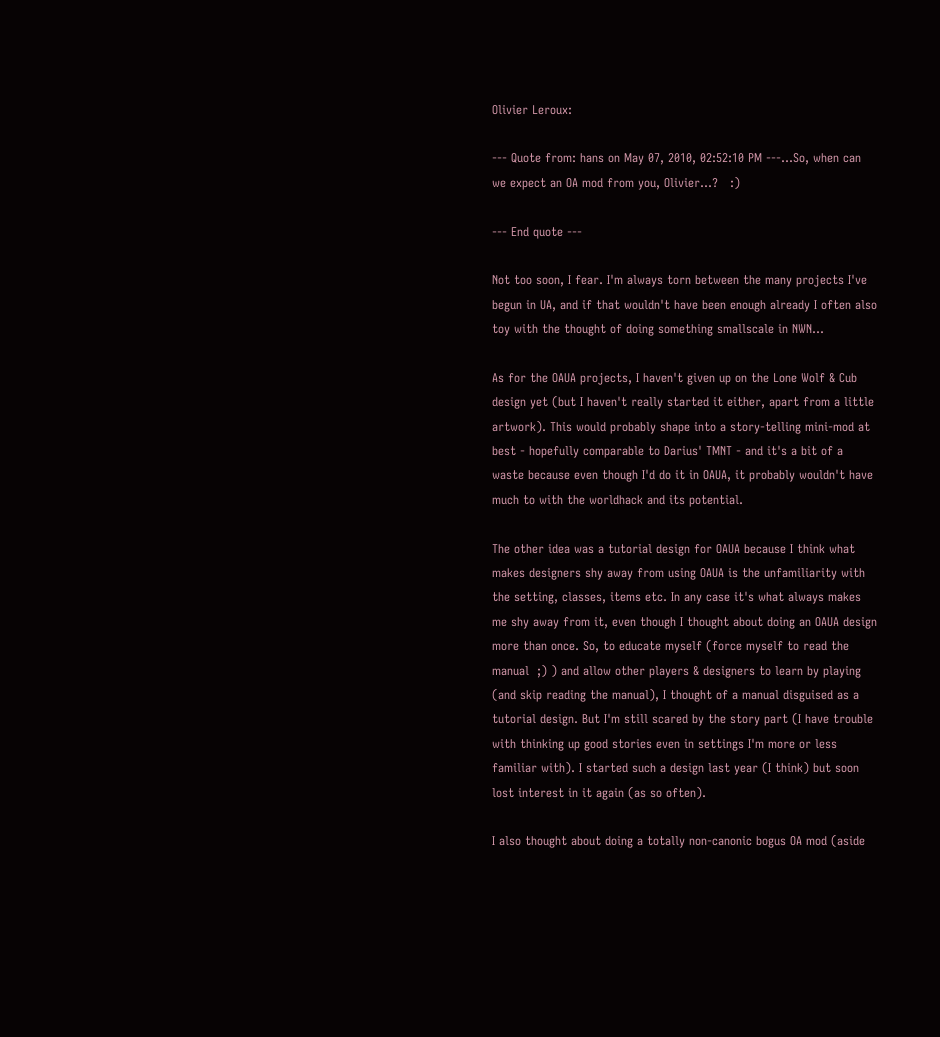Olivier Leroux:

--- Quote from: hans on May 07, 2010, 02:52:10 PM ---...So, when can we expect an OA mod from you, Olivier...?   :)

--- End quote ---

Not too soon, I fear. I'm always torn between the many projects I've begun in UA, and if that wouldn't have been enough already I often also toy with the thought of doing something smallscale in NWN...

As for the OAUA projects, I haven't given up on the Lone Wolf & Cub design yet (but I haven't really started it either, apart from a little artwork). This would probably shape into a story-telling mini-mod at best - hopefully comparable to Darius' TMNT - and it's a bit of a waste because even though I'd do it in OAUA, it probably wouldn't have much to with the worldhack and its potential.

The other idea was a tutorial design for OAUA because I think what makes designers shy away from using OAUA is the unfamiliarity with the setting, classes, items etc. In any case it's what always makes me shy away from it, even though I thought about doing an OAUA design more than once. So, to educate myself (force myself to read the manual  ;) ) and allow other players & designers to learn by playing (and skip reading the manual), I thought of a manual disguised as a tutorial design. But I'm still scared by the story part (I have trouble with thinking up good stories even in settings I'm more or less familiar with). I started such a design last year (I think) but soon lost interest in it again (as so often).

I also thought about doing a totally non-canonic bogus OA mod (aside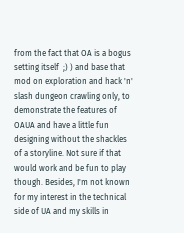from the fact that OA is a bogus setting itself  ;) ) and base that mod on exploration and hack 'n' slash dungeon crawling only, to demonstrate the features of OAUA and have a little fun designing without the shackles of a storyline. Not sure if that would work and be fun to play though. Besides, I'm not known for my interest in the technical side of UA and my skills in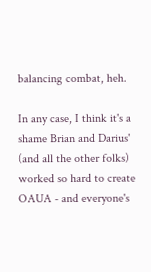balancing combat, heh.

In any case, I think it's a shame Brian and Darius' (and all the other folks) worked so hard to create OAUA - and everyone's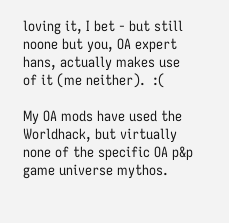loving it, I bet - but still noone but you, OA expert hans, actually makes use of it (me neither).  :(

My OA mods have used the Worldhack, but virtually none of the specific OA p&p game universe mythos.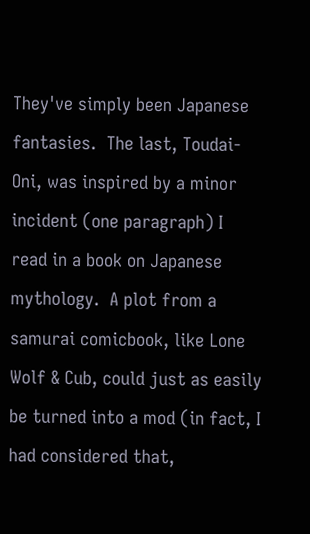They've simply been Japanese fantasies.  The last, Toudai-Oni, was inspired by a minor incident (one paragraph) I read in a book on Japanese mythology.  A plot from a samurai comicbook, like Lone Wolf & Cub, could just as easily be turned into a mod (in fact, I had considered that,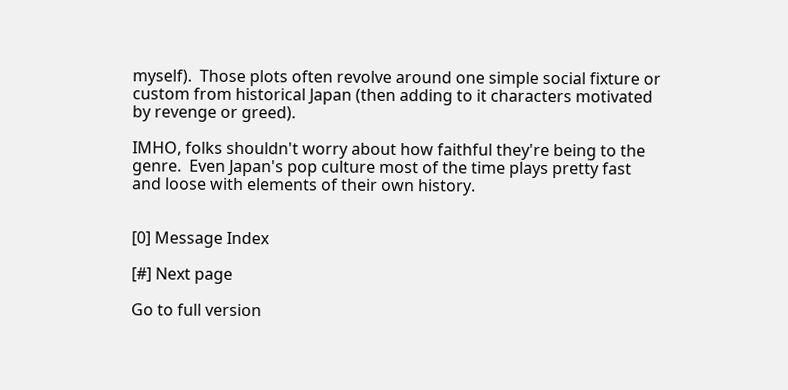myself).  Those plots often revolve around one simple social fixture or custom from historical Japan (then adding to it characters motivated by revenge or greed).

IMHO, folks shouldn't worry about how faithful they're being to the genre.  Even Japan's pop culture most of the time plays pretty fast and loose with elements of their own history.


[0] Message Index

[#] Next page

Go to full version